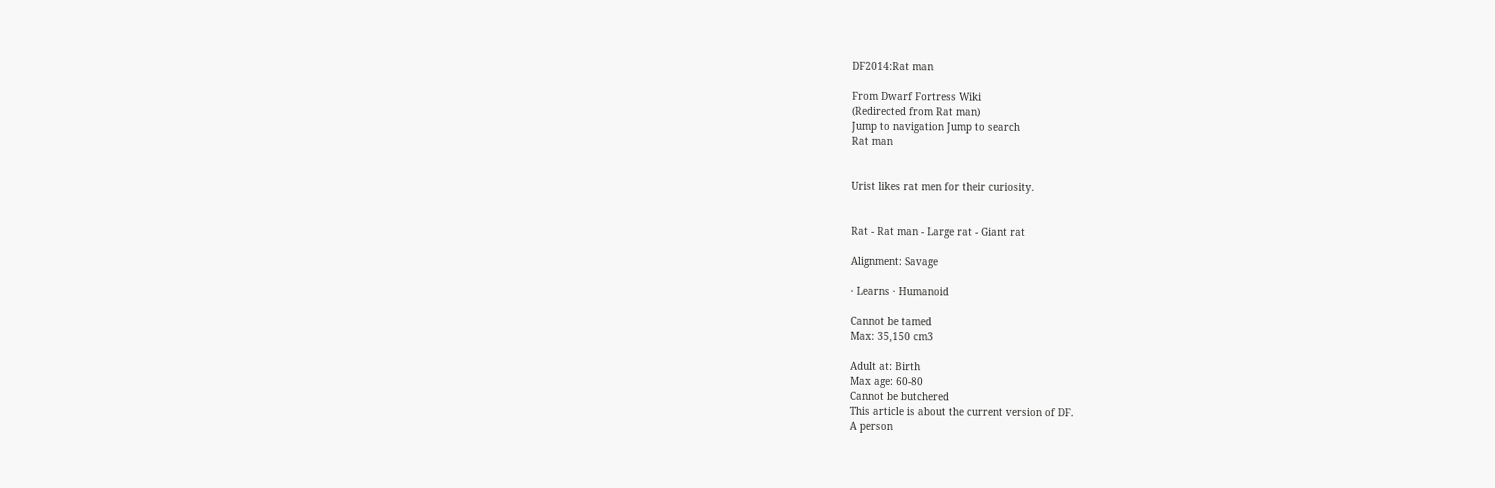DF2014:Rat man

From Dwarf Fortress Wiki
(Redirected from Rat man)
Jump to navigation Jump to search
Rat man


Urist likes rat men for their curiosity.


Rat - Rat man - Large rat - Giant rat

Alignment: Savage

· Learns · Humanoid

Cannot be tamed
Max: 35,150 cm3

Adult at: Birth
Max age: 60-80
Cannot be butchered
This article is about the current version of DF.
A person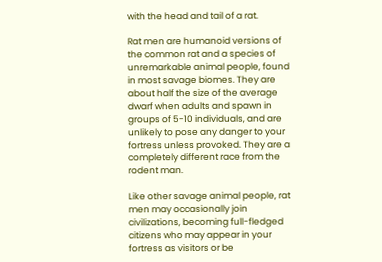with the head and tail of a rat.

Rat men are humanoid versions of the common rat and a species of unremarkable animal people, found in most savage biomes. They are about half the size of the average dwarf when adults and spawn in groups of 5-10 individuals, and are unlikely to pose any danger to your fortress unless provoked. They are a completely different race from the rodent man.

Like other savage animal people, rat men may occasionally join civilizations, becoming full-fledged citizens who may appear in your fortress as visitors or be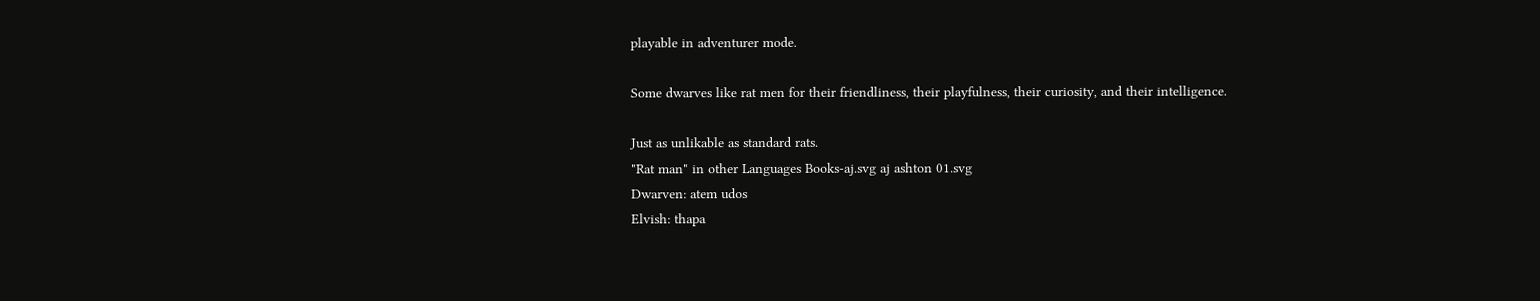playable in adventurer mode.

Some dwarves like rat men for their friendliness, their playfulness, their curiosity, and their intelligence.

Just as unlikable as standard rats.
"Rat man" in other Languages Books-aj.svg aj ashton 01.svg
Dwarven: atem udos
Elvish: thapa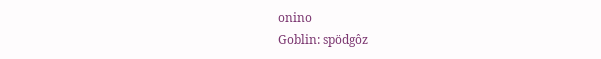onino
Goblin: spödgôz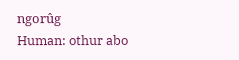ngorûg
Human: othur abo